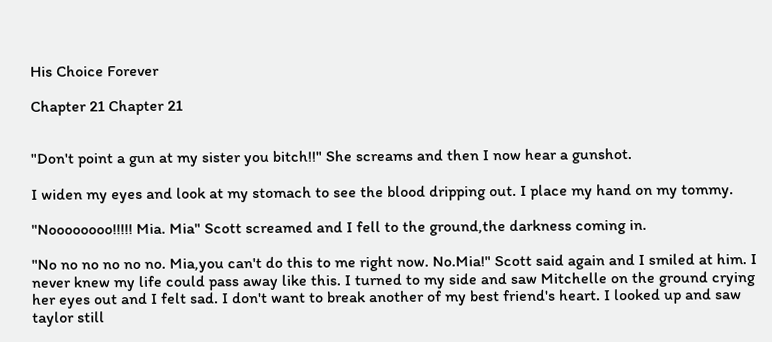His Choice Forever

Chapter 21 Chapter 21


"Don't point a gun at my sister you bitch!!" She screams and then I now hear a gunshot.

I widen my eyes and look at my stomach to see the blood dripping out. I place my hand on my tommy.

"Noooooooo!!!!! Mia. Mia" Scott screamed and I fell to the ground,the darkness coming in.

"No no no no no no. Mia,you can't do this to me right now. No.Mia!" Scott said again and I smiled at him. I never knew my life could pass away like this. I turned to my side and saw Mitchelle on the ground crying her eyes out and I felt sad. I don't want to break another of my best friend's heart. I looked up and saw taylor still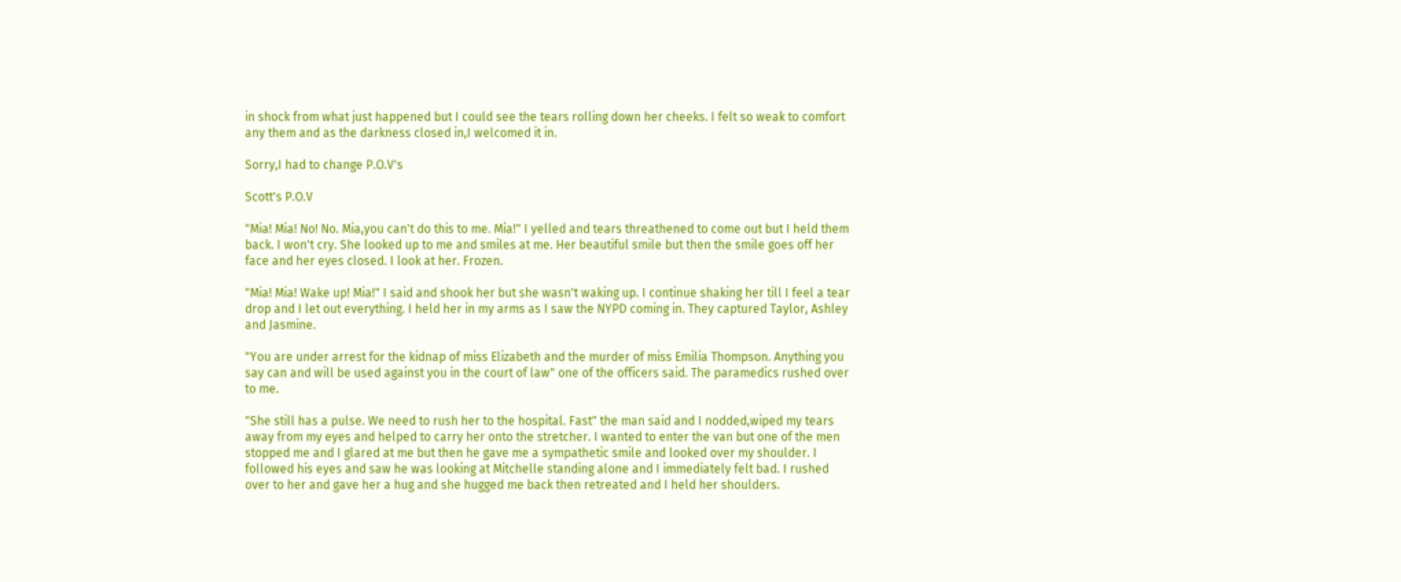in shock from what just happened but I could see the tears rolling down her cheeks. I felt so weak to comfort any them and as the darkness closed in,I welcomed it in.

Sorry,I had to change P.O.V's

Scott's P.O.V

"Mia! Mia! No! No. Mia,you can't do this to me. Mia!" I yelled and tears threathened to come out but I held them back. I won't cry. She looked up to me and smiles at me. Her beautiful smile but then the smile goes off her face and her eyes closed. I look at her. Frozen.

"Mia! Mia! Wake up! Mia!" I said and shook her but she wasn't waking up. I continue shaking her till I feel a tear drop and I let out everything. I held her in my arms as I saw the NYPD coming in. They captured Taylor, Ashley and Jasmine.

"You are under arrest for the kidnap of miss Elizabeth and the murder of miss Emilia Thompson. Anything you say can and will be used against you in the court of law" one of the officers said. The paramedics rushed over to me.

"She still has a pulse. We need to rush her to the hospital. Fast" the man said and I nodded,wiped my tears away from my eyes and helped to carry her onto the stretcher. I wanted to enter the van but one of the men stopped me and I glared at me but then he gave me a sympathetic smile and looked over my shoulder. I followed his eyes and saw he was looking at Mitchelle standing alone and I immediately felt bad. I rushed over to her and gave her a hug and she hugged me back then retreated and I held her shoulders.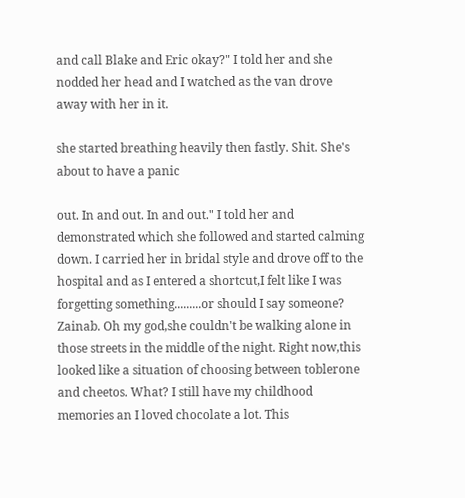and call Blake and Eric okay?" I told her and she nodded her head and I watched as the van drove away with her in it.

she started breathing heavily then fastly. Shit. She's about to have a panic

out. In and out. In and out." I told her and demonstrated which she followed and started calming down. I carried her in bridal style and drove off to the hospital and as I entered a shortcut,I felt like I was forgetting something.........or should I say someone? Zainab. Oh my god,she couldn't be walking alone in those streets in the middle of the night. Right now,this looked like a situation of choosing between toblerone and cheetos. What? I still have my childhood memories an I loved chocolate a lot. This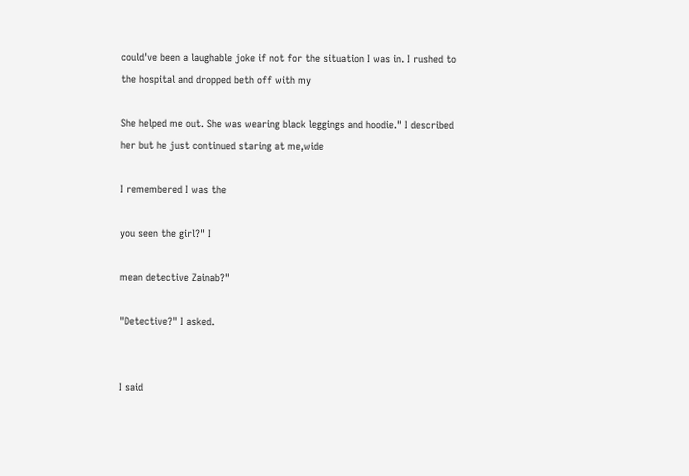could've been a laughable joke if not for the situation I was in. I rushed to the hospital and dropped beth off with my

She helped me out. She was wearing black leggings and hoodie." I described her but he just continued staring at me,wide

I remembered I was the

you seen the girl?" I

mean detective Zainab?"

"Detective?" I asked.


I said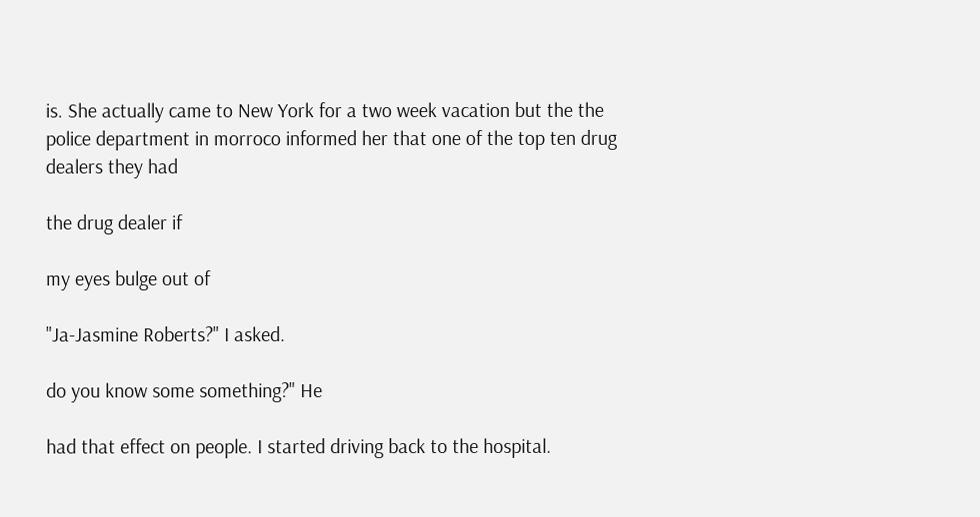is. She actually came to New York for a two week vacation but the the police department in morroco informed her that one of the top ten drug dealers they had

the drug dealer if

my eyes bulge out of

"Ja-Jasmine Roberts?" I asked.

do you know some something?" He

had that effect on people. I started driving back to the hospital.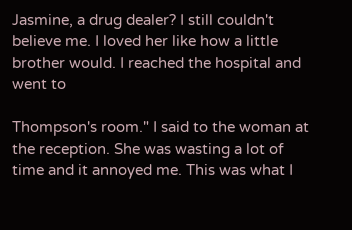Jasmine, a drug dealer? I still couldn't believe me. I loved her like how a little brother would. I reached the hospital and went to

Thompson's room." I said to the woman at the reception. She was wasting a lot of time and it annoyed me. This was what I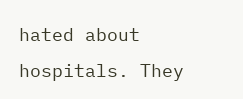hated about hospitals. They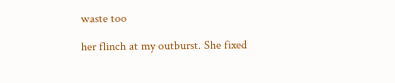waste too

her flinch at my outburst. She fixed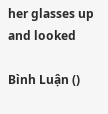her glasses up and looked

Bình Luận ()